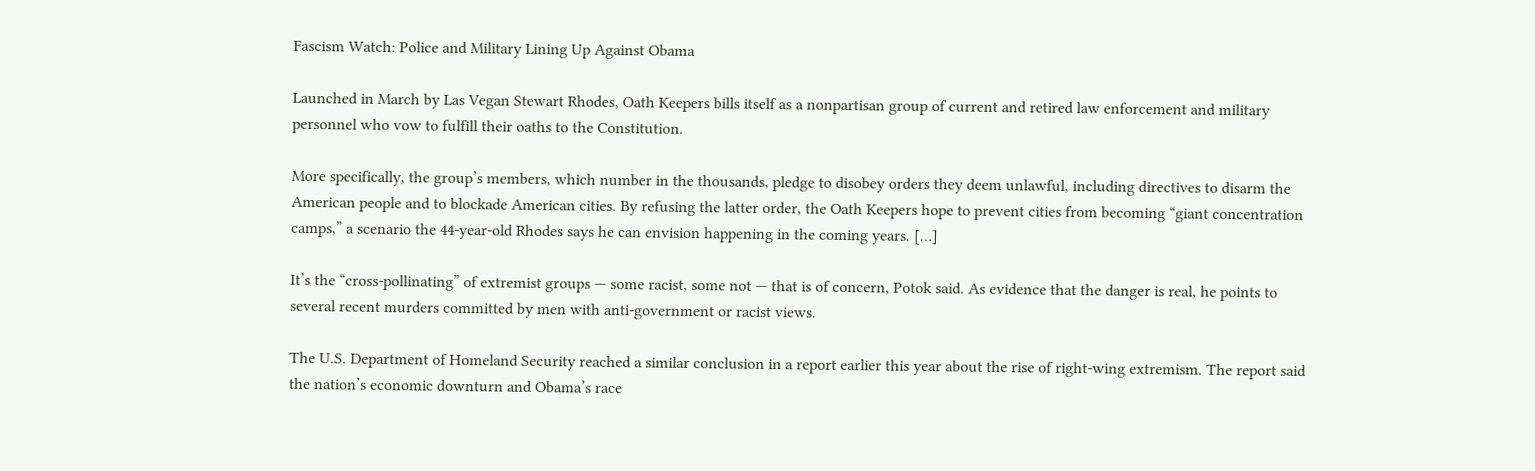Fascism Watch: Police and Military Lining Up Against Obama

Launched in March by Las Vegan Stewart Rhodes, Oath Keepers bills itself as a nonpartisan group of current and retired law enforcement and military personnel who vow to fulfill their oaths to the Constitution.

More specifically, the group’s members, which number in the thousands, pledge to disobey orders they deem unlawful, including directives to disarm the American people and to blockade American cities. By refusing the latter order, the Oath Keepers hope to prevent cities from becoming “giant concentration camps,” a scenario the 44-year-old Rhodes says he can envision happening in the coming years. […]

It’s the “cross-pollinating” of extremist groups — some racist, some not — that is of concern, Potok said. As evidence that the danger is real, he points to several recent murders committed by men with anti-government or racist views.

The U.S. Department of Homeland Security reached a similar conclusion in a report earlier this year about the rise of right-wing extremism. The report said the nation’s economic downturn and Obama’s race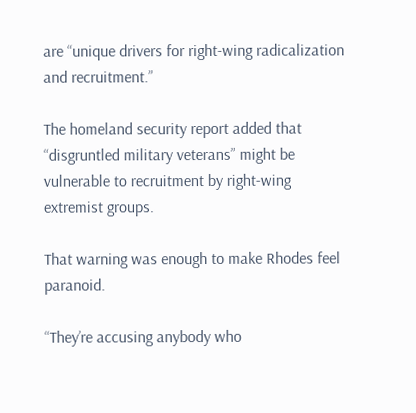are “unique drivers for right-wing radicalization and recruitment.”

The homeland security report added that “disgruntled military veterans” might be vulnerable to recruitment by right-wing extremist groups.

That warning was enough to make Rhodes feel paranoid.

“They’re accusing anybody who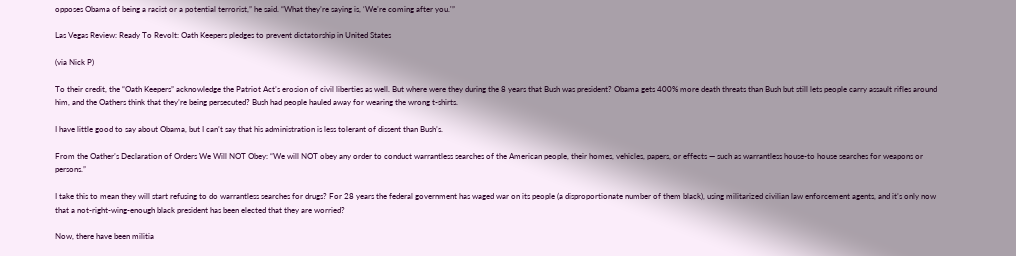opposes Obama of being a racist or a potential terrorist,” he said. “What they’re saying is, ‘We’re coming after you.'”

Las Vegas Review: Ready To Revolt: Oath Keepers pledges to prevent dictatorship in United States

(via Nick P)

To their credit, the “Oath Keepers” acknowledge the Patriot Act’s erosion of civil liberties as well. But where were they during the 8 years that Bush was president? Obama gets 400% more death threats than Bush but still lets people carry assault rifles around him, and the Oathers think that they’re being persecuted? Bush had people hauled away for wearing the wrong t-shirts.

I have little good to say about Obama, but I can’t say that his administration is less tolerant of dissent than Bush’s.

From the Oather’s Declaration of Orders We Will NOT Obey: “We will NOT obey any order to conduct warrantless searches of the American people, their homes, vehicles, papers, or effects — such as warrantless house-to house searches for weapons or persons.”

I take this to mean they will start refusing to do warrantless searches for drugs? For 28 years the federal government has waged war on its people (a disproportionate number of them black), using militarized civilian law enforcement agents, and it’s only now that a not-right-wing-enough black president has been elected that they are worried?

Now, there have been militia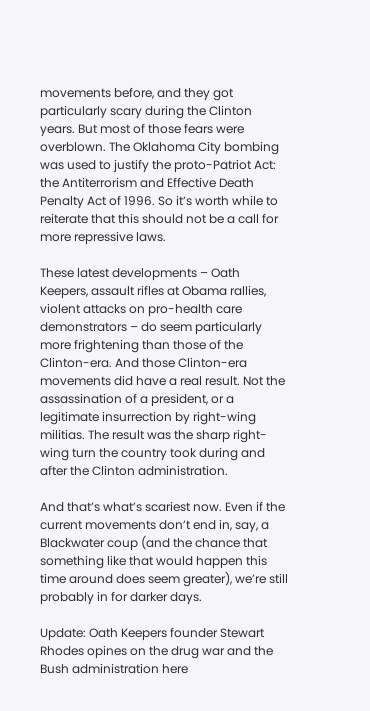movements before, and they got particularly scary during the Clinton years. But most of those fears were overblown. The Oklahoma City bombing was used to justify the proto-Patriot Act: the Antiterrorism and Effective Death Penalty Act of 1996. So it’s worth while to reiterate that this should not be a call for more repressive laws.

These latest developments – Oath Keepers, assault rifles at Obama rallies, violent attacks on pro-health care demonstrators – do seem particularly more frightening than those of the Clinton-era. And those Clinton-era movements did have a real result. Not the assassination of a president, or a legitimate insurrection by right-wing militias. The result was the sharp right-wing turn the country took during and after the Clinton administration.

And that’s what’s scariest now. Even if the current movements don’t end in, say, a Blackwater coup (and the chance that something like that would happen this time around does seem greater), we’re still probably in for darker days.

Update: Oath Keepers founder Stewart Rhodes opines on the drug war and the Bush administration here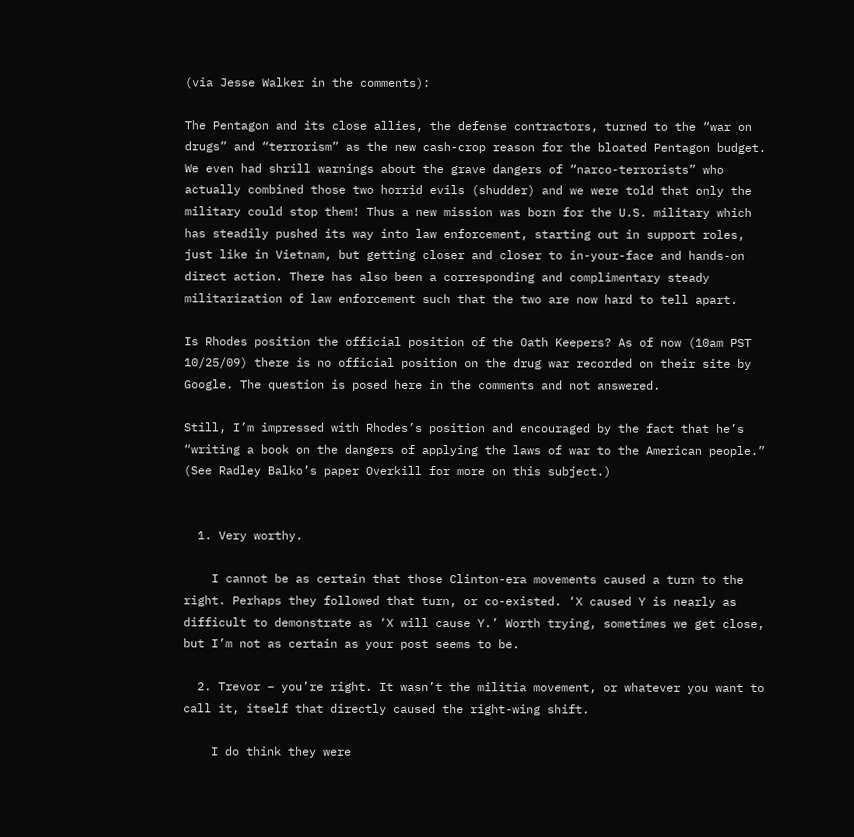(via Jesse Walker in the comments):

The Pentagon and its close allies, the defense contractors, turned to the “war on drugs” and “terrorism” as the new cash-crop reason for the bloated Pentagon budget. We even had shrill warnings about the grave dangers of “narco-terrorists” who actually combined those two horrid evils (shudder) and we were told that only the military could stop them! Thus a new mission was born for the U.S. military which has steadily pushed its way into law enforcement, starting out in support roles, just like in Vietnam, but getting closer and closer to in-your-face and hands-on direct action. There has also been a corresponding and complimentary steady militarization of law enforcement such that the two are now hard to tell apart.

Is Rhodes position the official position of the Oath Keepers? As of now (10am PST 10/25/09) there is no official position on the drug war recorded on their site by Google. The question is posed here in the comments and not answered.

Still, I’m impressed with Rhodes’s position and encouraged by the fact that he’s “writing a book on the dangers of applying the laws of war to the American people.” (See Radley Balko’s paper Overkill for more on this subject.)


  1. Very worthy.

    I cannot be as certain that those Clinton-era movements caused a turn to the right. Perhaps they followed that turn, or co-existed. ‘X caused Y is nearly as difficult to demonstrate as ‘X will cause Y.’ Worth trying, sometimes we get close, but I’m not as certain as your post seems to be.

  2. Trevor – you’re right. It wasn’t the militia movement, or whatever you want to call it, itself that directly caused the right-wing shift.

    I do think they were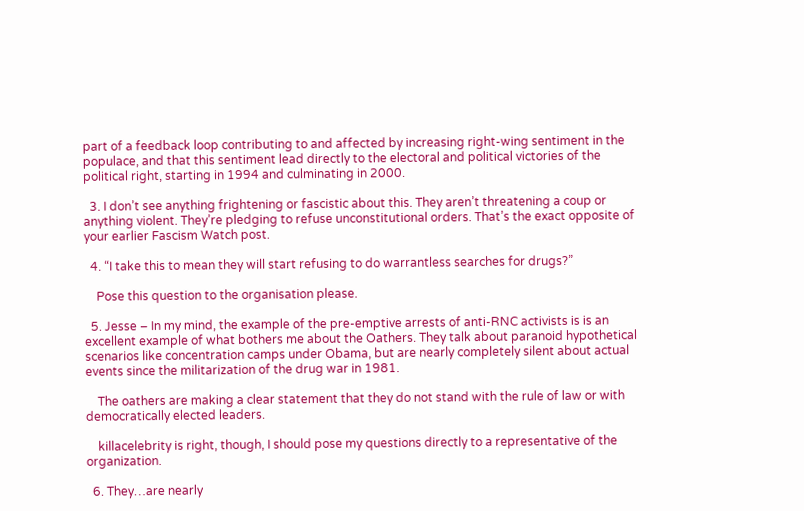part of a feedback loop contributing to and affected by increasing right-wing sentiment in the populace, and that this sentiment lead directly to the electoral and political victories of the political right, starting in 1994 and culminating in 2000.

  3. I don’t see anything frightening or fascistic about this. They aren’t threatening a coup or anything violent. They’re pledging to refuse unconstitutional orders. That’s the exact opposite of your earlier Fascism Watch post.

  4. “I take this to mean they will start refusing to do warrantless searches for drugs?”

    Pose this question to the organisation please.

  5. Jesse – In my mind, the example of the pre-emptive arrests of anti-RNC activists is is an excellent example of what bothers me about the Oathers. They talk about paranoid hypothetical scenarios like concentration camps under Obama, but are nearly completely silent about actual events since the militarization of the drug war in 1981.

    The oathers are making a clear statement that they do not stand with the rule of law or with democratically elected leaders.

    killacelebrity is right, though, I should pose my questions directly to a representative of the organization.

  6. They…are nearly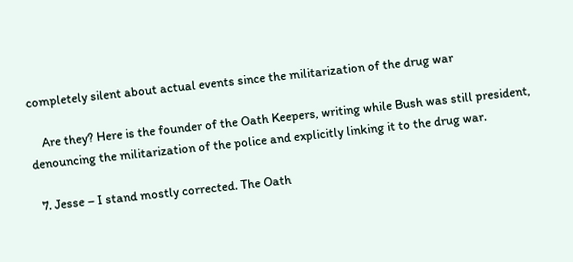completely silent about actual events since the militarization of the drug war

    Are they? Here is the founder of the Oath Keepers, writing while Bush was still president, denouncing the militarization of the police and explicitly linking it to the drug war.

  7. Jesse – I stand mostly corrected. The Oath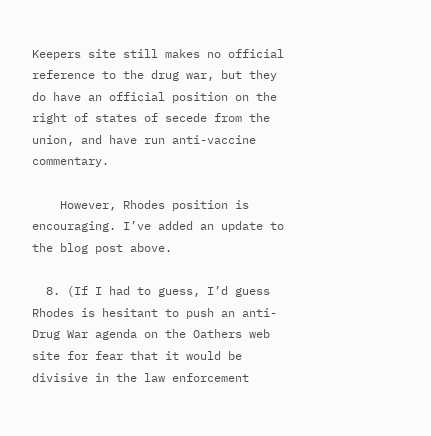Keepers site still makes no official reference to the drug war, but they do have an official position on the right of states of secede from the union, and have run anti-vaccine commentary.

    However, Rhodes position is encouraging. I’ve added an update to the blog post above.

  8. (If I had to guess, I’d guess Rhodes is hesitant to push an anti-Drug War agenda on the Oathers web site for fear that it would be divisive in the law enforcement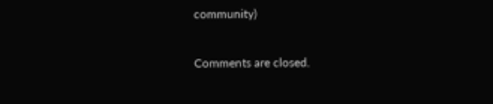community)

Comments are closed.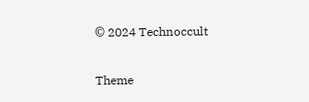© 2024 Technoccult

Theme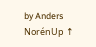by Anders NorénUp ↑